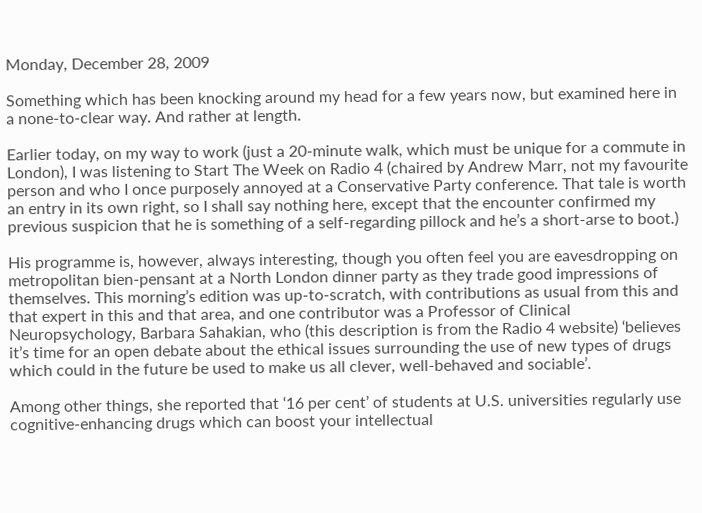Monday, December 28, 2009

Something which has been knocking around my head for a few years now, but examined here in a none-to-clear way. And rather at length.

Earlier today, on my way to work (just a 20-minute walk, which must be unique for a commute in London), I was listening to Start The Week on Radio 4 (chaired by Andrew Marr, not my favourite person and who I once purposely annoyed at a Conservative Party conference. That tale is worth an entry in its own right, so I shall say nothing here, except that the encounter confirmed my previous suspicion that he is something of a self-regarding pillock and he’s a short-arse to boot.)

His programme is, however, always interesting, though you often feel you are eavesdropping on metropolitan bien-pensant at a North London dinner party as they trade good impressions of themselves. This morning’s edition was up-to-scratch, with contributions as usual from this and that expert in this and that area, and one contributor was a Professor of Clinical Neuropsychology, Barbara Sahakian, who (this description is from the Radio 4 website) ‘believes it’s time for an open debate about the ethical issues surrounding the use of new types of drugs which could in the future be used to make us all clever, well-behaved and sociable’.

Among other things, she reported that ‘16 per cent’ of students at U.S. universities regularly use cognitive-enhancing drugs which can boost your intellectual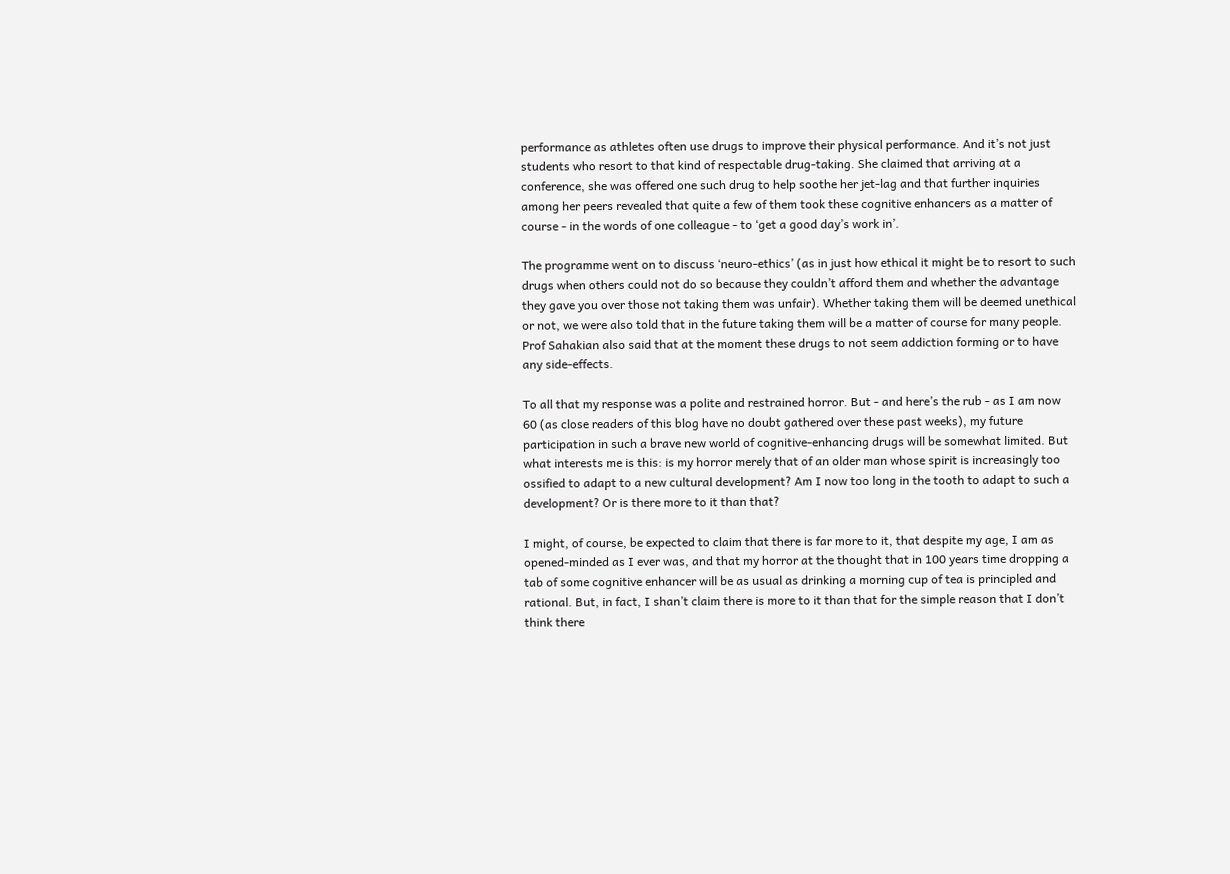performance as athletes often use drugs to improve their physical performance. And it’s not just students who resort to that kind of respectable drug-taking. She claimed that arriving at a conference, she was offered one such drug to help soothe her jet-lag and that further inquiries among her peers revealed that quite a few of them took these cognitive enhancers as a matter of course - in the words of one colleague - to ‘get a good day’s work in’.

The programme went on to discuss ‘neuro-ethics’ (as in just how ethical it might be to resort to such drugs when others could not do so because they couldn’t afford them and whether the advantage they gave you over those not taking them was unfair). Whether taking them will be deemed unethical or not, we were also told that in the future taking them will be a matter of course for many people. Prof Sahakian also said that at the moment these drugs to not seem addiction forming or to have any side-effects.

To all that my response was a polite and restrained horror. But - and here’s the rub - as I am now 60 (as close readers of this blog have no doubt gathered over these past weeks), my future participation in such a brave new world of cognitive-enhancing drugs will be somewhat limited. But what interests me is this: is my horror merely that of an older man whose spirit is increasingly too ossified to adapt to a new cultural development? Am I now too long in the tooth to adapt to such a development? Or is there more to it than that?

I might, of course, be expected to claim that there is far more to it, that despite my age, I am as opened-minded as I ever was, and that my horror at the thought that in 100 years time dropping a tab of some cognitive enhancer will be as usual as drinking a morning cup of tea is principled and rational. But, in fact, I shan’t claim there is more to it than that for the simple reason that I don’t think there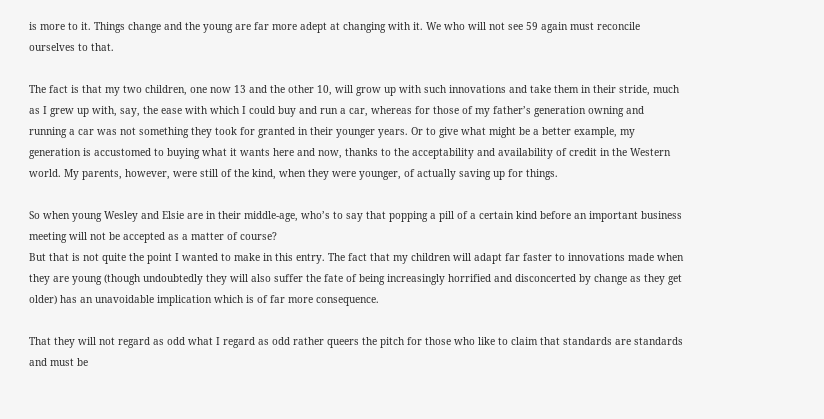is more to it. Things change and the young are far more adept at changing with it. We who will not see 59 again must reconcile ourselves to that.

The fact is that my two children, one now 13 and the other 10, will grow up with such innovations and take them in their stride, much as I grew up with, say, the ease with which I could buy and run a car, whereas for those of my father’s generation owning and running a car was not something they took for granted in their younger years. Or to give what might be a better example, my generation is accustomed to buying what it wants here and now, thanks to the acceptability and availability of credit in the Western world. My parents, however, were still of the kind, when they were younger, of actually saving up for things.

So when young Wesley and Elsie are in their middle-age, who’s to say that popping a pill of a certain kind before an important business meeting will not be accepted as a matter of course?
But that is not quite the point I wanted to make in this entry. The fact that my children will adapt far faster to innovations made when they are young (though undoubtedly they will also suffer the fate of being increasingly horrified and disconcerted by change as they get older) has an unavoidable implication which is of far more consequence.

That they will not regard as odd what I regard as odd rather queers the pitch for those who like to claim that standards are standards and must be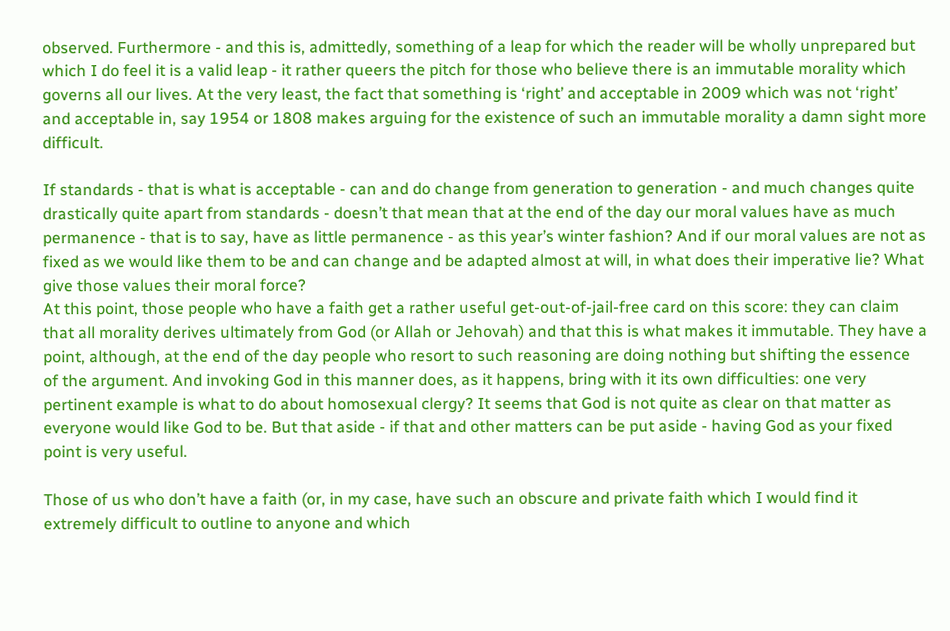observed. Furthermore - and this is, admittedly, something of a leap for which the reader will be wholly unprepared but which I do feel it is a valid leap - it rather queers the pitch for those who believe there is an immutable morality which governs all our lives. At the very least, the fact that something is ‘right’ and acceptable in 2009 which was not ‘right’ and acceptable in, say 1954 or 1808 makes arguing for the existence of such an immutable morality a damn sight more difficult.

If standards - that is what is acceptable - can and do change from generation to generation - and much changes quite drastically quite apart from standards - doesn’t that mean that at the end of the day our moral values have as much permanence - that is to say, have as little permanence - as this year’s winter fashion? And if our moral values are not as fixed as we would like them to be and can change and be adapted almost at will, in what does their imperative lie? What give those values their moral force?
At this point, those people who have a faith get a rather useful get-out-of-jail-free card on this score: they can claim that all morality derives ultimately from God (or Allah or Jehovah) and that this is what makes it immutable. They have a point, although, at the end of the day people who resort to such reasoning are doing nothing but shifting the essence of the argument. And invoking God in this manner does, as it happens, bring with it its own difficulties: one very pertinent example is what to do about homosexual clergy? It seems that God is not quite as clear on that matter as everyone would like God to be. But that aside - if that and other matters can be put aside - having God as your fixed point is very useful.

Those of us who don’t have a faith (or, in my case, have such an obscure and private faith which I would find it extremely difficult to outline to anyone and which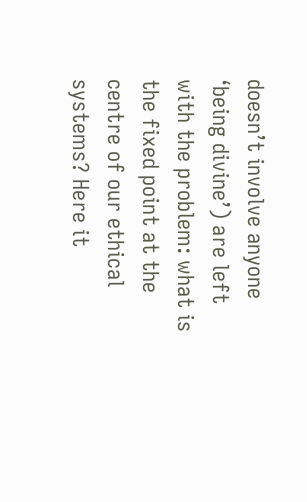doesn’t involve anyone ‘being divine’) are left with the problem: what is the fixed point at the centre of our ethical systems? Here it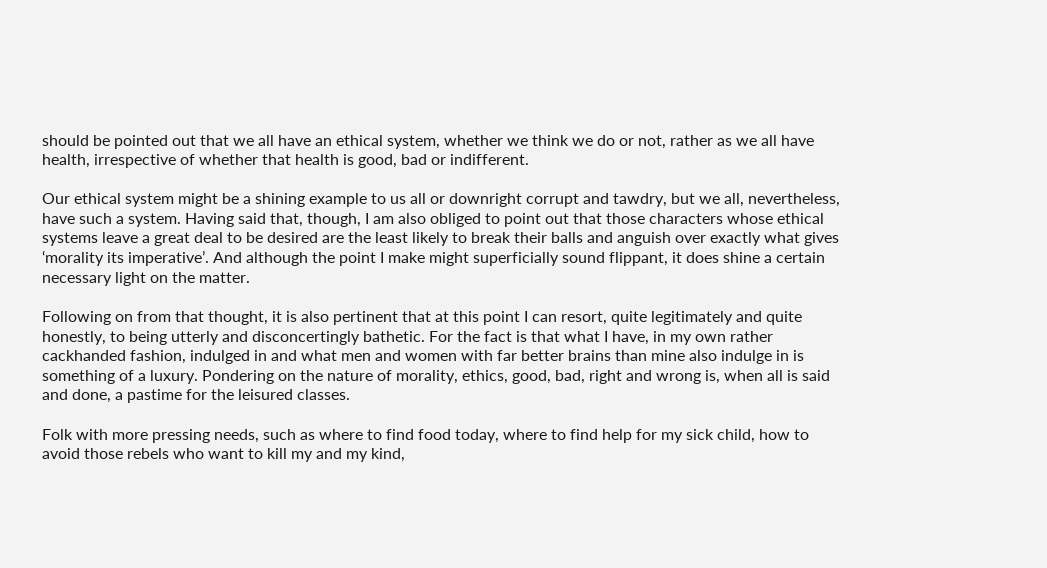should be pointed out that we all have an ethical system, whether we think we do or not, rather as we all have health, irrespective of whether that health is good, bad or indifferent.

Our ethical system might be a shining example to us all or downright corrupt and tawdry, but we all, nevertheless, have such a system. Having said that, though, I am also obliged to point out that those characters whose ethical systems leave a great deal to be desired are the least likely to break their balls and anguish over exactly what gives ‘morality its imperative’. And although the point I make might superficially sound flippant, it does shine a certain necessary light on the matter.

Following on from that thought, it is also pertinent that at this point I can resort, quite legitimately and quite honestly, to being utterly and disconcertingly bathetic. For the fact is that what I have, in my own rather cackhanded fashion, indulged in and what men and women with far better brains than mine also indulge in is something of a luxury. Pondering on the nature of morality, ethics, good, bad, right and wrong is, when all is said and done, a pastime for the leisured classes.

Folk with more pressing needs, such as where to find food today, where to find help for my sick child, how to avoid those rebels who want to kill my and my kind,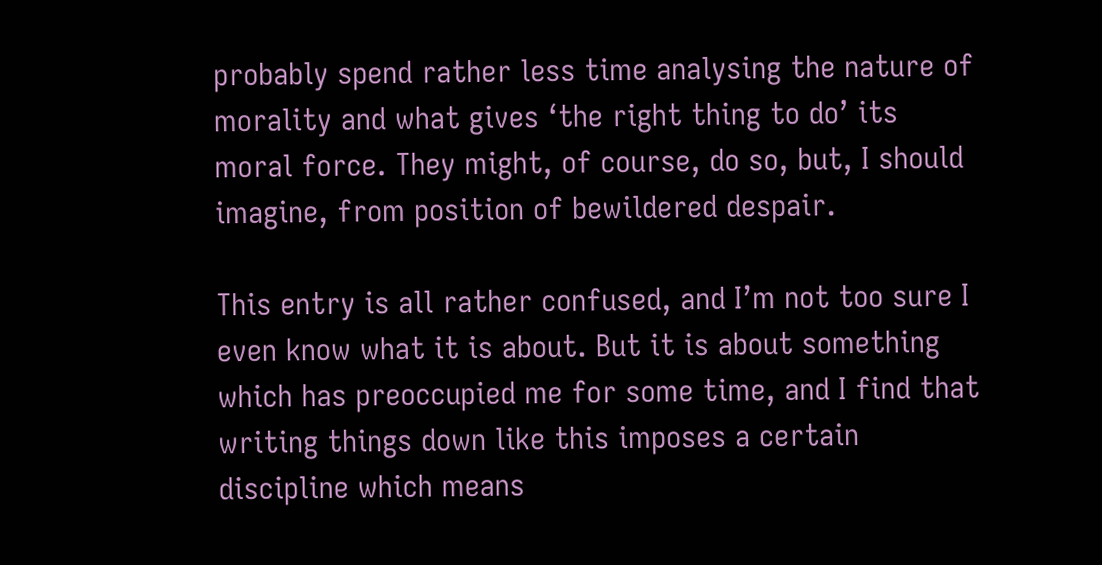probably spend rather less time analysing the nature of morality and what gives ‘the right thing to do’ its moral force. They might, of course, do so, but, I should imagine, from position of bewildered despair.

This entry is all rather confused, and I’m not too sure I even know what it is about. But it is about something which has preoccupied me for some time, and I find that writing things down like this imposes a certain discipline which means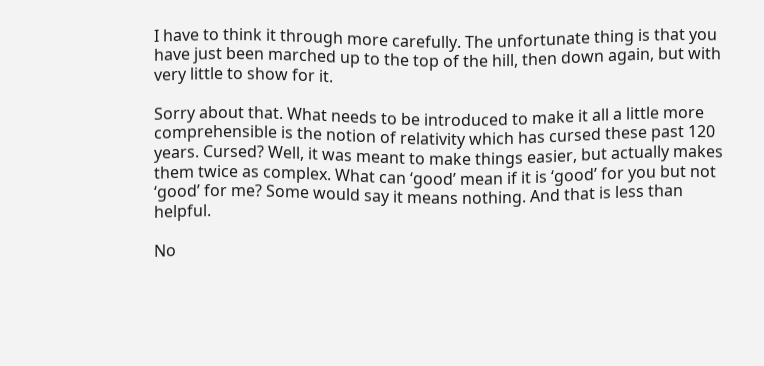I have to think it through more carefully. The unfortunate thing is that you have just been marched up to the top of the hill, then down again, but with very little to show for it.

Sorry about that. What needs to be introduced to make it all a little more comprehensible is the notion of relativity which has cursed these past 120 years. Cursed? Well, it was meant to make things easier, but actually makes them twice as complex. What can ‘good’ mean if it is ‘good’ for you but not ‘good’ for me? Some would say it means nothing. And that is less than helpful.

No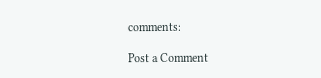comments:

Post a Comment